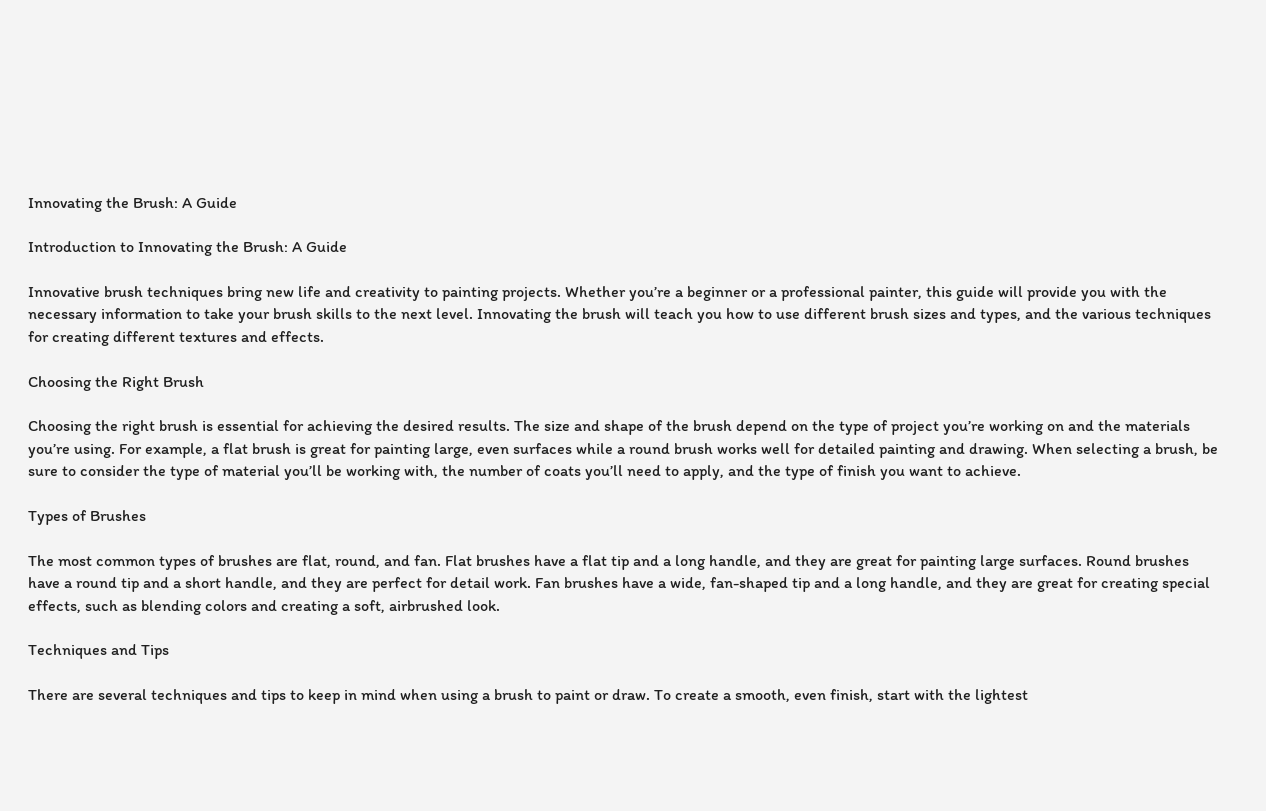Innovating the Brush: A Guide

Introduction to Innovating the Brush: A Guide

Innovative brush techniques bring new life and creativity to painting projects. Whether you’re a beginner or a professional painter, this guide will provide you with the necessary information to take your brush skills to the next level. Innovating the brush will teach you how to use different brush sizes and types, and the various techniques for creating different textures and effects.

Choosing the Right Brush

Choosing the right brush is essential for achieving the desired results. The size and shape of the brush depend on the type of project you’re working on and the materials you’re using. For example, a flat brush is great for painting large, even surfaces while a round brush works well for detailed painting and drawing. When selecting a brush, be sure to consider the type of material you’ll be working with, the number of coats you’ll need to apply, and the type of finish you want to achieve.

Types of Brushes

The most common types of brushes are flat, round, and fan. Flat brushes have a flat tip and a long handle, and they are great for painting large surfaces. Round brushes have a round tip and a short handle, and they are perfect for detail work. Fan brushes have a wide, fan-shaped tip and a long handle, and they are great for creating special effects, such as blending colors and creating a soft, airbrushed look.

Techniques and Tips

There are several techniques and tips to keep in mind when using a brush to paint or draw. To create a smooth, even finish, start with the lightest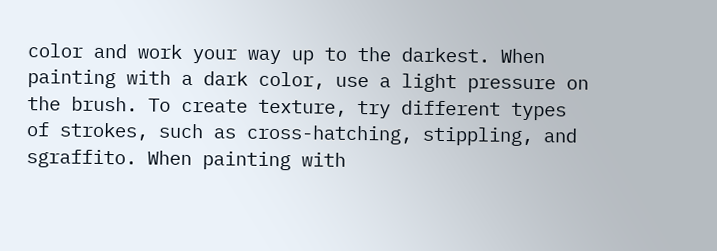color and work your way up to the darkest. When painting with a dark color, use a light pressure on the brush. To create texture, try different types of strokes, such as cross-hatching, stippling, and sgraffito. When painting with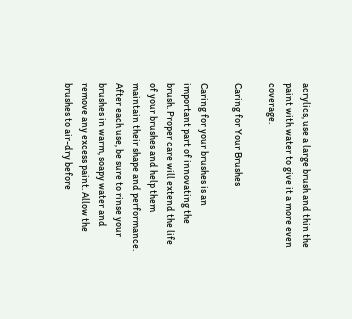acrylics, use a large brush and thin the paint with water to give it a more even coverage.

Caring for Your Brushes

Caring for your brushes is an important part of innovating the brush. Proper care will extend the life of your brushes and help them maintain their shape and performance. After each use, be sure to rinse your brushes in warm, soapy water and remove any excess paint. Allow the brushes to air-dry before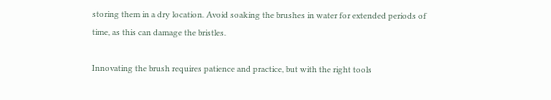storing them in a dry location. Avoid soaking the brushes in water for extended periods of time, as this can damage the bristles.

Innovating the brush requires patience and practice, but with the right tools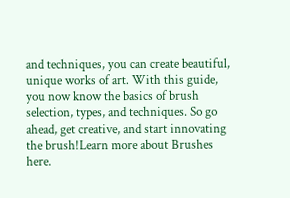and techniques, you can create beautiful, unique works of art. With this guide, you now know the basics of brush selection, types, and techniques. So go ahead, get creative, and start innovating the brush!Learn more about Brushes here.